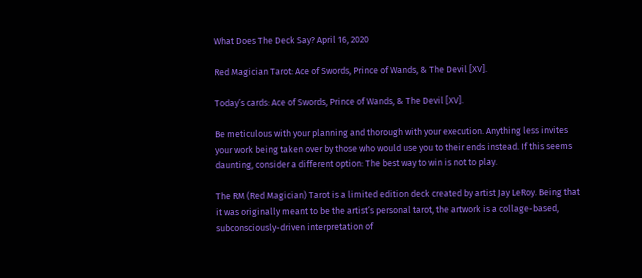What Does The Deck Say? April 16, 2020

Red Magician Tarot: Ace of Swords, Prince of Wands, & The Devil [XV].

Today’s cards: Ace of Swords, Prince of Wands, & The Devil [XV].

Be meticulous with your planning and thorough with your execution. Anything less invites your work being taken over by those who would use you to their ends instead. If this seems daunting, consider a different option: The best way to win is not to play.

The RM (Red Magician) Tarot is a limited edition deck created by artist Jay LeRoy. Being that it was originally meant to be the artist’s personal tarot, the artwork is a collage-based, subconsciously-driven interpretation of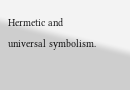Hermetic and universal symbolism.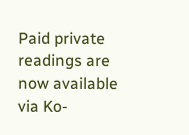Paid private readings are now available via Ko-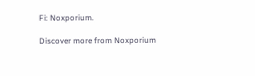Fi: Noxporium.

Discover more from Noxporium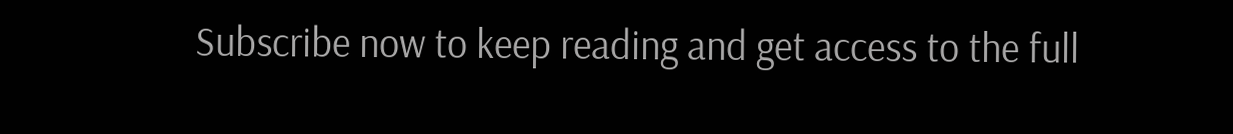Subscribe now to keep reading and get access to the full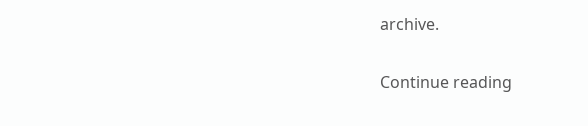archive.

Continue reading